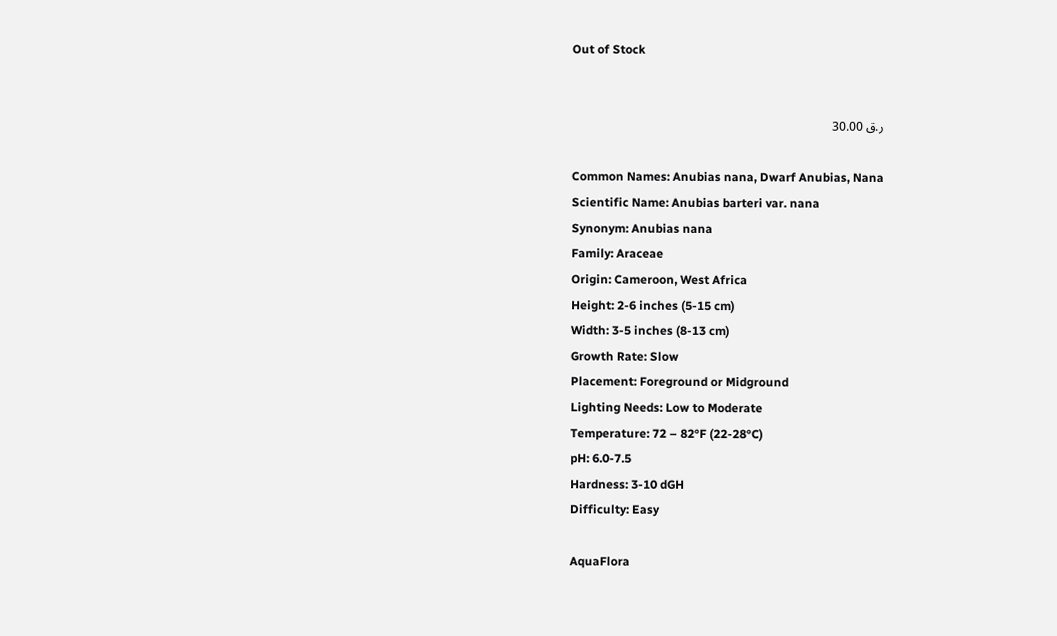Out of Stock


ر.ق 30.00

Common Names: Anubias nana, Dwarf Anubias, Nana
Scientific Name: Anubias barteri var. nana
Synonym: Anubias nana
Family: Araceae
Origin: Cameroon, West Africa
Height: 2-6 inches (5-15 cm)
Width: 3-5 inches (8-13 cm)
Growth Rate: Slow
Placement: Foreground or Midground
Lighting Needs: Low to Moderate
Temperature: 72 – 82°F (22-28°C)
pH: 6.0-7.5
Hardness: 3-10 dGH
Difficulty: Easy

AquaFlora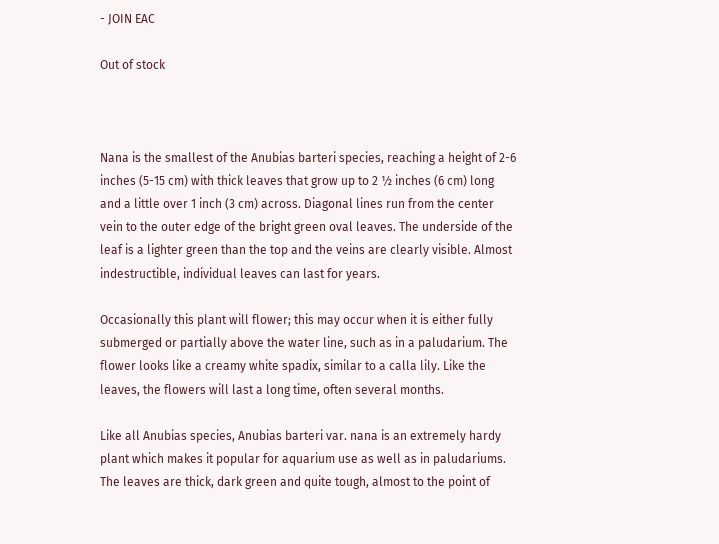- JOIN EAC

Out of stock



Nana is the smallest of the Anubias barteri species, reaching a height of 2-6 inches (5-15 cm) with thick leaves that grow up to 2 ½ inches (6 cm) long and a little over 1 inch (3 cm) across. Diagonal lines run from the center vein to the outer edge of the bright green oval leaves. The underside of the leaf is a lighter green than the top and the veins are clearly visible. Almost indestructible, individual leaves can last for years.

Occasionally this plant will flower; this may occur when it is either fully submerged or partially above the water line, such as in a paludarium. The flower looks like a creamy white spadix, similar to a calla lily. Like the leaves, the flowers will last a long time, often several months.

Like all Anubias species, Anubias barteri var. nana is an extremely hardy plant which makes it popular for aquarium use as well as in paludariums. The leaves are thick, dark green and quite tough, almost to the point of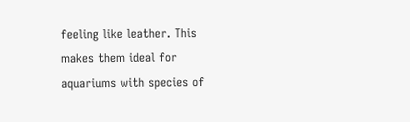feeling like leather. This makes them ideal for aquariums with species of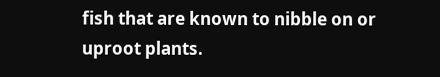fish that are known to nibble on or uproot plants.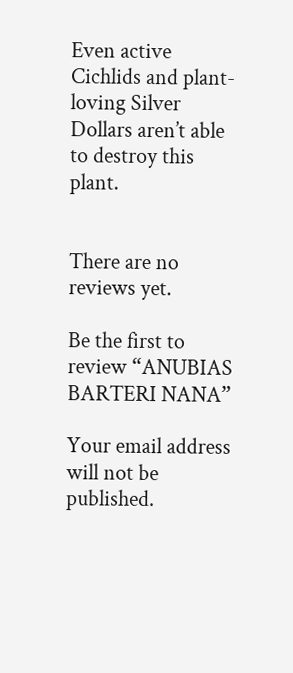Even active Cichlids and plant-loving Silver Dollars aren’t able to destroy this plant.


There are no reviews yet.

Be the first to review “ANUBIAS BARTERI NANA”

Your email address will not be published.